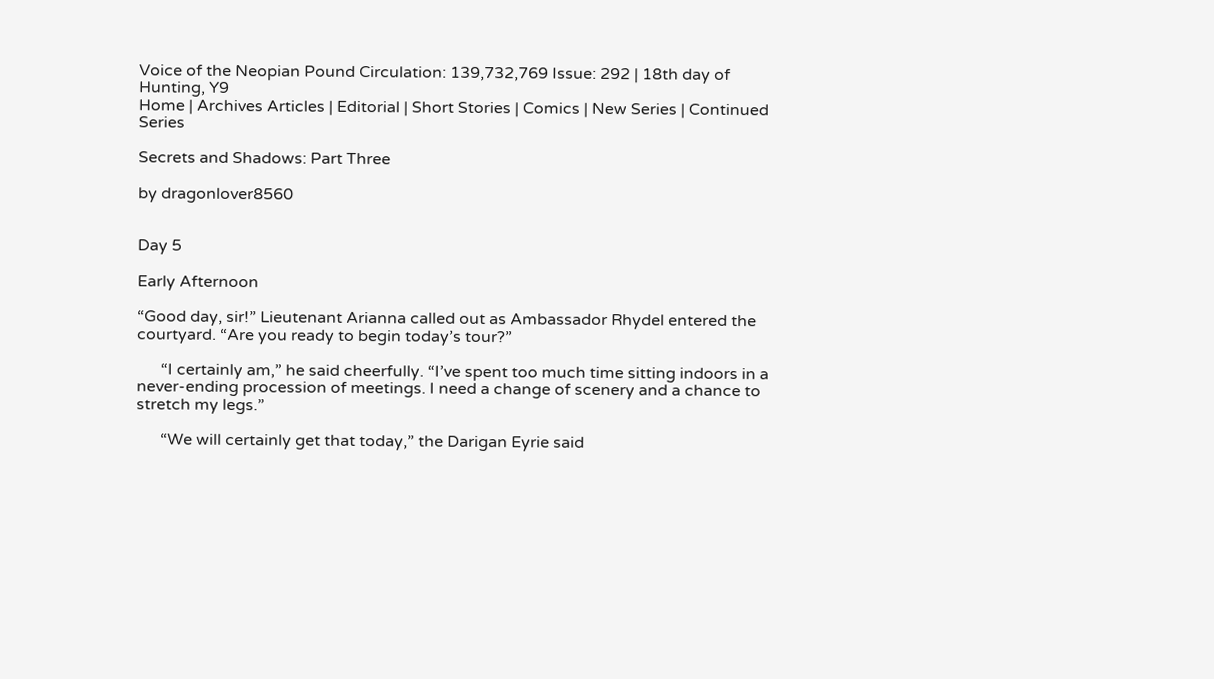Voice of the Neopian Pound Circulation: 139,732,769 Issue: 292 | 18th day of Hunting, Y9
Home | Archives Articles | Editorial | Short Stories | Comics | New Series | Continued Series

Secrets and Shadows: Part Three

by dragonlover8560


Day 5

Early Afternoon

“Good day, sir!” Lieutenant Arianna called out as Ambassador Rhydel entered the courtyard. “Are you ready to begin today’s tour?”

      “I certainly am,” he said cheerfully. “I’ve spent too much time sitting indoors in a never-ending procession of meetings. I need a change of scenery and a chance to stretch my legs.”

      “We will certainly get that today,” the Darigan Eyrie said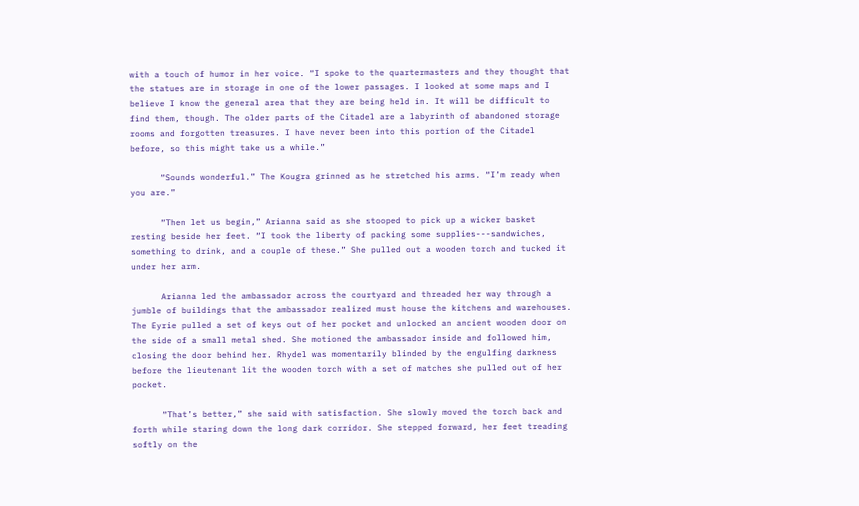with a touch of humor in her voice. “I spoke to the quartermasters and they thought that the statues are in storage in one of the lower passages. I looked at some maps and I believe I know the general area that they are being held in. It will be difficult to find them, though. The older parts of the Citadel are a labyrinth of abandoned storage rooms and forgotten treasures. I have never been into this portion of the Citadel before, so this might take us a while.”

      “Sounds wonderful.” The Kougra grinned as he stretched his arms. “I’m ready when you are.”

      “Then let us begin,” Arianna said as she stooped to pick up a wicker basket resting beside her feet. “I took the liberty of packing some supplies---sandwiches, something to drink, and a couple of these.” She pulled out a wooden torch and tucked it under her arm.

      Arianna led the ambassador across the courtyard and threaded her way through a jumble of buildings that the ambassador realized must house the kitchens and warehouses. The Eyrie pulled a set of keys out of her pocket and unlocked an ancient wooden door on the side of a small metal shed. She motioned the ambassador inside and followed him, closing the door behind her. Rhydel was momentarily blinded by the engulfing darkness before the lieutenant lit the wooden torch with a set of matches she pulled out of her pocket.

      “That’s better,” she said with satisfaction. She slowly moved the torch back and forth while staring down the long dark corridor. She stepped forward, her feet treading softly on the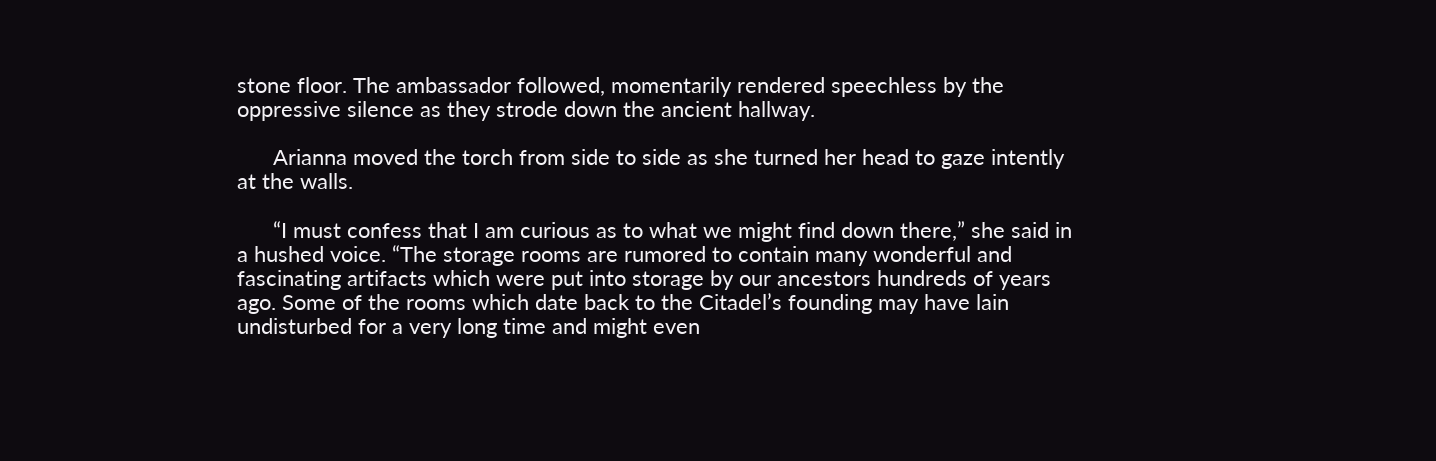stone floor. The ambassador followed, momentarily rendered speechless by the oppressive silence as they strode down the ancient hallway.

      Arianna moved the torch from side to side as she turned her head to gaze intently at the walls.

      “I must confess that I am curious as to what we might find down there,” she said in a hushed voice. “The storage rooms are rumored to contain many wonderful and fascinating artifacts which were put into storage by our ancestors hundreds of years ago. Some of the rooms which date back to the Citadel’s founding may have lain undisturbed for a very long time and might even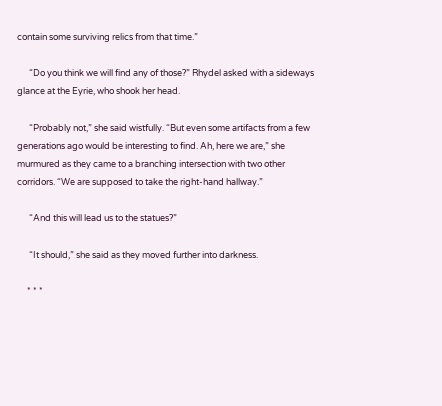contain some surviving relics from that time.”

      “Do you think we will find any of those?” Rhydel asked with a sideways glance at the Eyrie, who shook her head.

      “Probably not,” she said wistfully. “But even some artifacts from a few generations ago would be interesting to find. Ah, here we are,” she murmured as they came to a branching intersection with two other corridors. “We are supposed to take the right-hand hallway.”

      “And this will lead us to the statues?”

      “It should,” she said as they moved further into darkness.

     * * *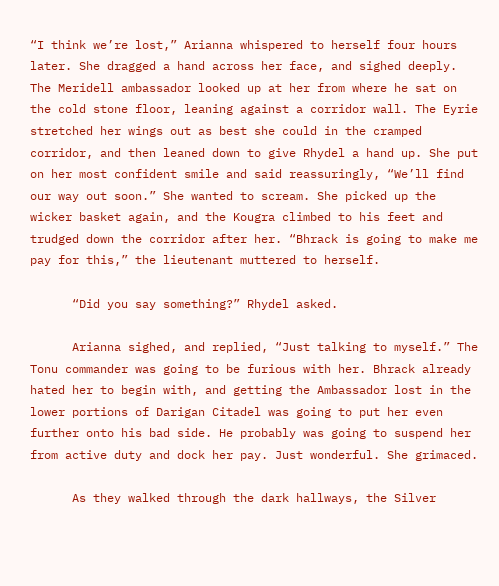“I think we’re lost,” Arianna whispered to herself four hours later. She dragged a hand across her face, and sighed deeply. The Meridell ambassador looked up at her from where he sat on the cold stone floor, leaning against a corridor wall. The Eyrie stretched her wings out as best she could in the cramped corridor, and then leaned down to give Rhydel a hand up. She put on her most confident smile and said reassuringly, “We’ll find our way out soon.” She wanted to scream. She picked up the wicker basket again, and the Kougra climbed to his feet and trudged down the corridor after her. “Bhrack is going to make me pay for this,” the lieutenant muttered to herself.

      “Did you say something?” Rhydel asked.

      Arianna sighed, and replied, “Just talking to myself.” The Tonu commander was going to be furious with her. Bhrack already hated her to begin with, and getting the Ambassador lost in the lower portions of Darigan Citadel was going to put her even further onto his bad side. He probably was going to suspend her from active duty and dock her pay. Just wonderful. She grimaced.

      As they walked through the dark hallways, the Silver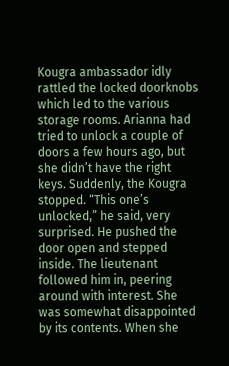Kougra ambassador idly rattled the locked doorknobs which led to the various storage rooms. Arianna had tried to unlock a couple of doors a few hours ago, but she didn’t have the right keys. Suddenly, the Kougra stopped. “This one’s unlocked,” he said, very surprised. He pushed the door open and stepped inside. The lieutenant followed him in, peering around with interest. She was somewhat disappointed by its contents. When she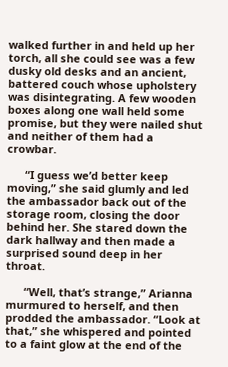walked further in and held up her torch, all she could see was a few dusky old desks and an ancient, battered couch whose upholstery was disintegrating. A few wooden boxes along one wall held some promise, but they were nailed shut and neither of them had a crowbar.

      “I guess we’d better keep moving,” she said glumly and led the ambassador back out of the storage room, closing the door behind her. She stared down the dark hallway and then made a surprised sound deep in her throat.

      “Well, that’s strange,” Arianna murmured to herself, and then prodded the ambassador. “Look at that,” she whispered and pointed to a faint glow at the end of the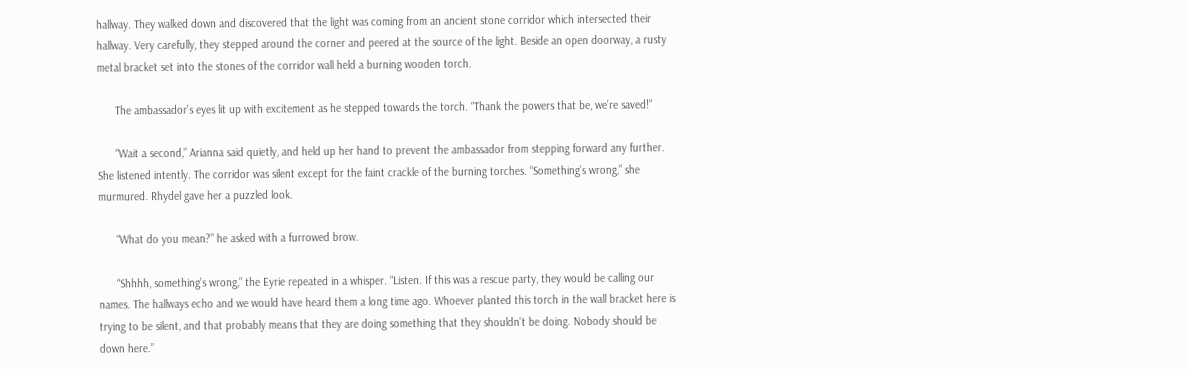hallway. They walked down and discovered that the light was coming from an ancient stone corridor which intersected their hallway. Very carefully, they stepped around the corner and peered at the source of the light. Beside an open doorway, a rusty metal bracket set into the stones of the corridor wall held a burning wooden torch.

      The ambassador’s eyes lit up with excitement as he stepped towards the torch. “Thank the powers that be, we’re saved!”

      “Wait a second,” Arianna said quietly, and held up her hand to prevent the ambassador from stepping forward any further. She listened intently. The corridor was silent except for the faint crackle of the burning torches. “Something’s wrong,” she murmured. Rhydel gave her a puzzled look.

      “What do you mean?” he asked with a furrowed brow.

      “Shhhh, something’s wrong,” the Eyrie repeated in a whisper. “Listen. If this was a rescue party, they would be calling our names. The hallways echo and we would have heard them a long time ago. Whoever planted this torch in the wall bracket here is trying to be silent, and that probably means that they are doing something that they shouldn’t be doing. Nobody should be down here.”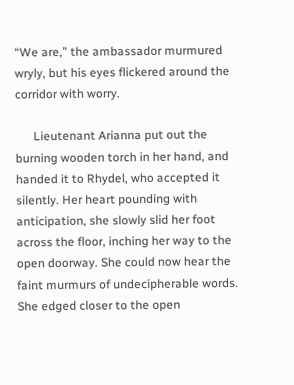“We are,” the ambassador murmured wryly, but his eyes flickered around the corridor with worry.

      Lieutenant Arianna put out the burning wooden torch in her hand, and handed it to Rhydel, who accepted it silently. Her heart pounding with anticipation, she slowly slid her foot across the floor, inching her way to the open doorway. She could now hear the faint murmurs of undecipherable words. She edged closer to the open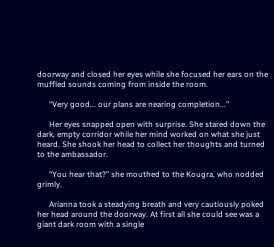doorway and closed her eyes while she focused her ears on the muffled sounds coming from inside the room.

      “Very good... our plans are nearing completion...”

      Her eyes snapped open with surprise. She stared down the dark, empty corridor while her mind worked on what she just heard. She shook her head to collect her thoughts and turned to the ambassador.

      “You hear that?” she mouthed to the Kougra, who nodded grimly.

      Arianna took a steadying breath and very cautiously poked her head around the doorway. At first all she could see was a giant dark room with a single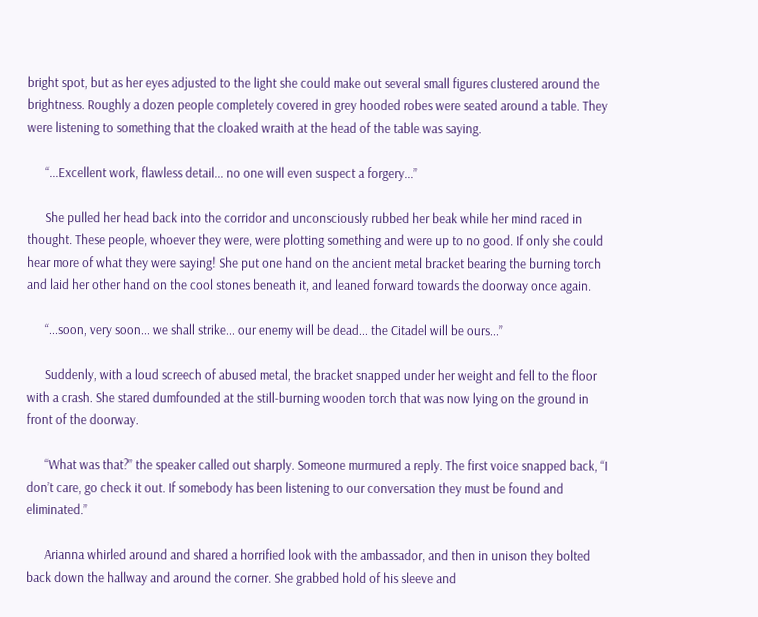bright spot, but as her eyes adjusted to the light she could make out several small figures clustered around the brightness. Roughly a dozen people completely covered in grey hooded robes were seated around a table. They were listening to something that the cloaked wraith at the head of the table was saying.

      “...Excellent work, flawless detail... no one will even suspect a forgery...”

      She pulled her head back into the corridor and unconsciously rubbed her beak while her mind raced in thought. These people, whoever they were, were plotting something and were up to no good. If only she could hear more of what they were saying! She put one hand on the ancient metal bracket bearing the burning torch and laid her other hand on the cool stones beneath it, and leaned forward towards the doorway once again.

      “...soon, very soon... we shall strike... our enemy will be dead... the Citadel will be ours...”

      Suddenly, with a loud screech of abused metal, the bracket snapped under her weight and fell to the floor with a crash. She stared dumfounded at the still-burning wooden torch that was now lying on the ground in front of the doorway.

      “What was that?” the speaker called out sharply. Someone murmured a reply. The first voice snapped back, “I don’t care, go check it out. If somebody has been listening to our conversation they must be found and eliminated.”

      Arianna whirled around and shared a horrified look with the ambassador, and then in unison they bolted back down the hallway and around the corner. She grabbed hold of his sleeve and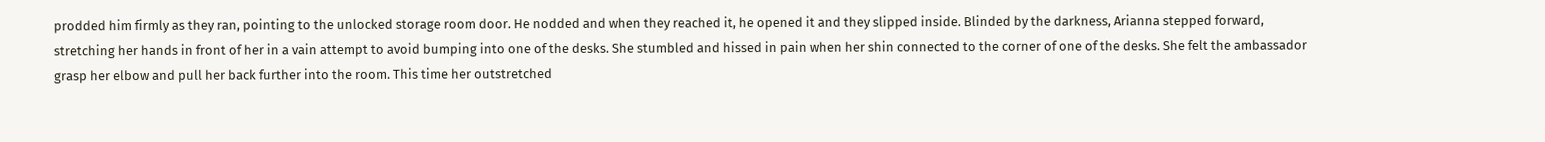prodded him firmly as they ran, pointing to the unlocked storage room door. He nodded and when they reached it, he opened it and they slipped inside. Blinded by the darkness, Arianna stepped forward, stretching her hands in front of her in a vain attempt to avoid bumping into one of the desks. She stumbled and hissed in pain when her shin connected to the corner of one of the desks. She felt the ambassador grasp her elbow and pull her back further into the room. This time her outstretched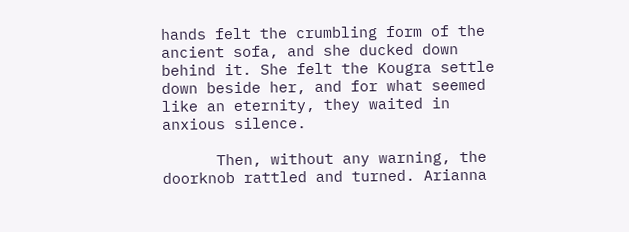hands felt the crumbling form of the ancient sofa, and she ducked down behind it. She felt the Kougra settle down beside her, and for what seemed like an eternity, they waited in anxious silence.

      Then, without any warning, the doorknob rattled and turned. Arianna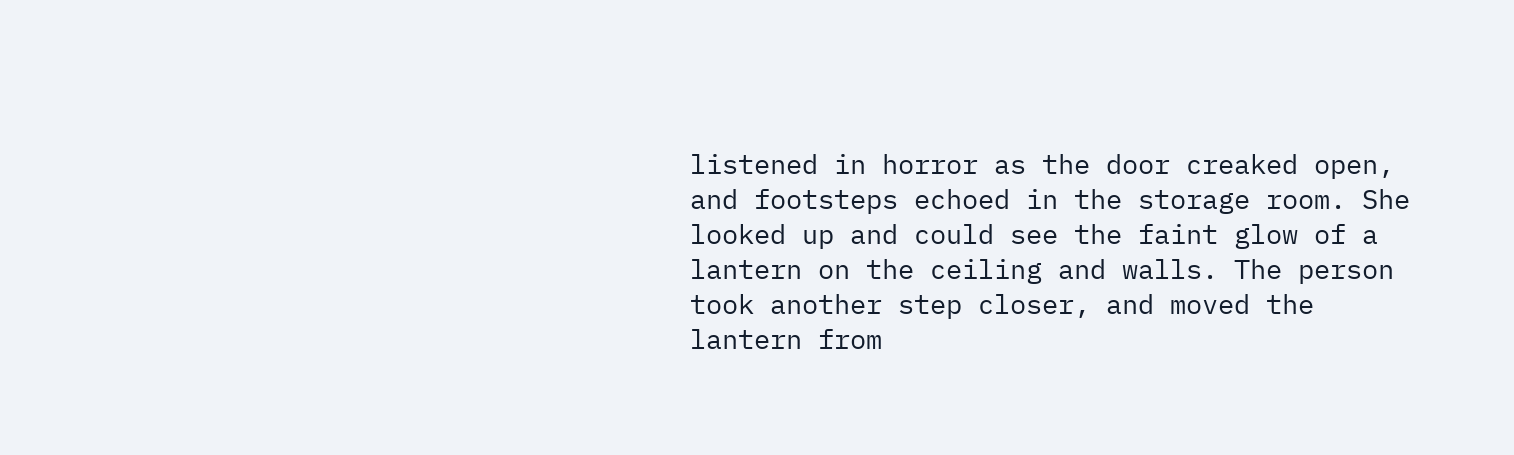listened in horror as the door creaked open, and footsteps echoed in the storage room. She looked up and could see the faint glow of a lantern on the ceiling and walls. The person took another step closer, and moved the lantern from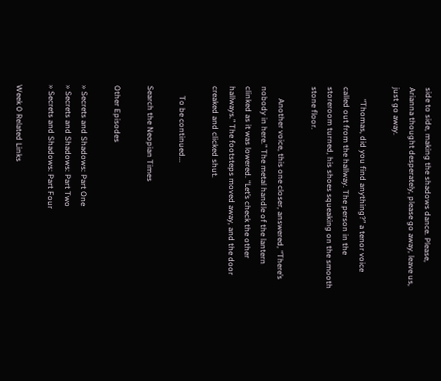side to side, making the shadows dance. Please, Arianna thought desperately, please go away, leave us, just go away.

      “Thomas, did you find anything?” a tenor voice called out from the hallway. The person in the storeroom turned, his shoes squeaking on the smooth stone floor.

      Another voice, this one closer, answered, “There’s nobody in here.” The metal handle of the lantern clinked as it was lowered. “Let’s check the other hallways.” The footsteps moved away, and the door creaked and clicked shut.

     To be continued...

Search the Neopian Times

Other Episodes

» Secrets and Shadows: Part One
» Secrets and Shadows: Part Two
» Secrets and Shadows: Part Four

Week 0 Related Links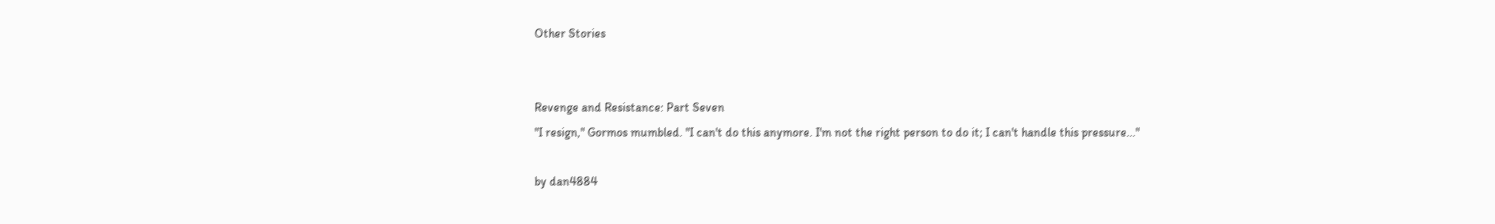Other Stories


Revenge and Resistance: Part Seven
"I resign," Gormos mumbled. "I can't do this anymore. I'm not the right person to do it; I can't handle this pressure..."

by dan4884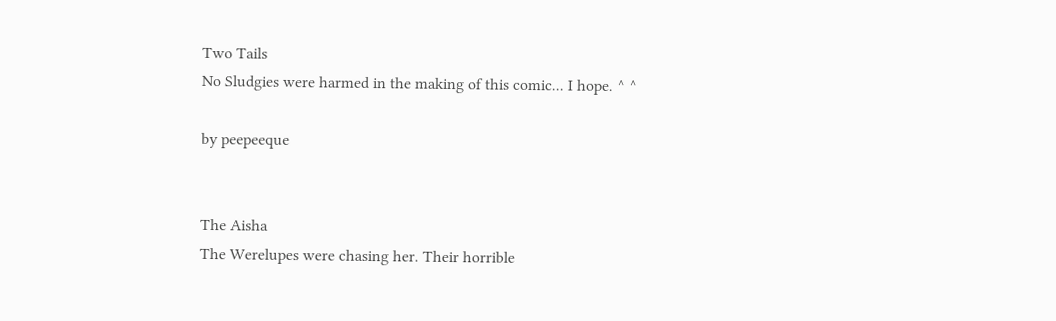Two Tails
No Sludgies were harmed in the making of this comic... I hope. ^ ^

by peepeeque


The Aisha
The Werelupes were chasing her. Their horrible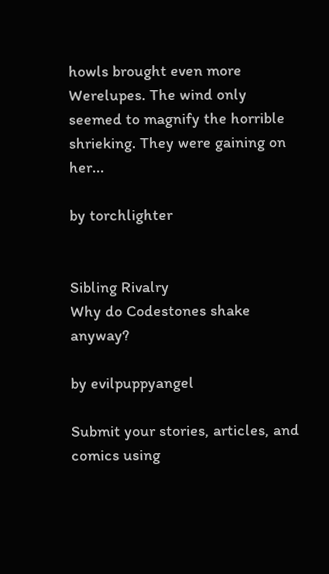howls brought even more Werelupes. The wind only seemed to magnify the horrible shrieking. They were gaining on her...

by torchlighter


Sibling Rivalry
Why do Codestones shake anyway?

by evilpuppyangel

Submit your stories, articles, and comics using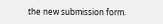the new submission form.